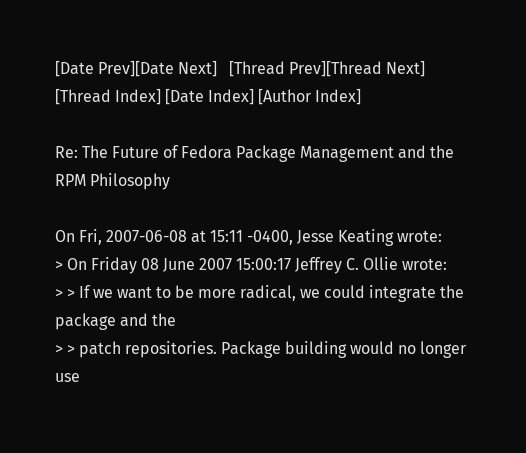[Date Prev][Date Next]   [Thread Prev][Thread Next]   [Thread Index] [Date Index] [Author Index]

Re: The Future of Fedora Package Management and the RPM Philosophy

On Fri, 2007-06-08 at 15:11 -0400, Jesse Keating wrote:
> On Friday 08 June 2007 15:00:17 Jeffrey C. Ollie wrote:
> > If we want to be more radical, we could integrate the package and the
> > patch repositories. Package building would no longer use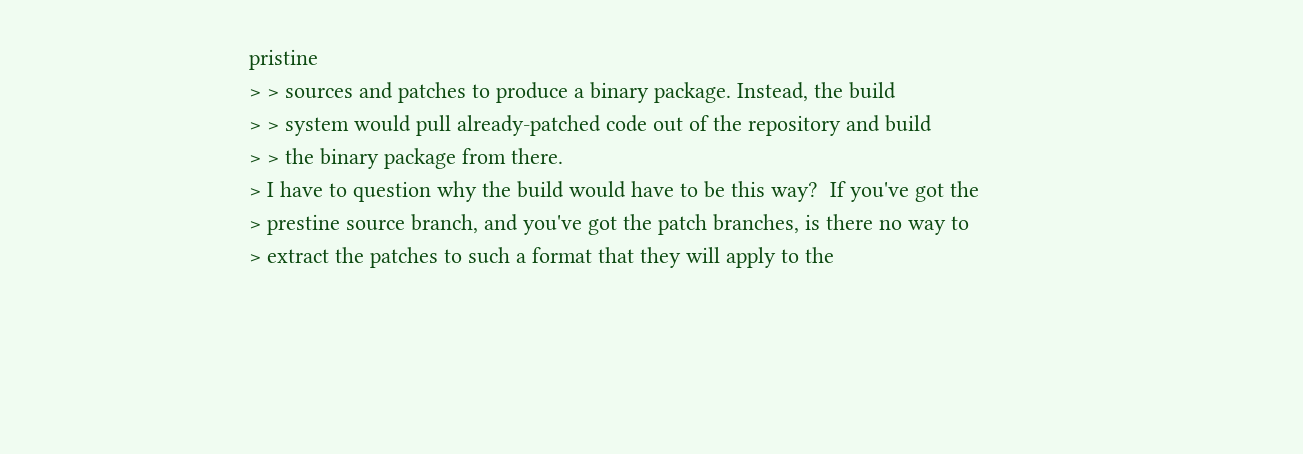pristine
> > sources and patches to produce a binary package. Instead, the build
> > system would pull already-patched code out of the repository and build
> > the binary package from there.
> I have to question why the build would have to be this way?  If you've got the
> prestine source branch, and you've got the patch branches, is there no way to
> extract the patches to such a format that they will apply to the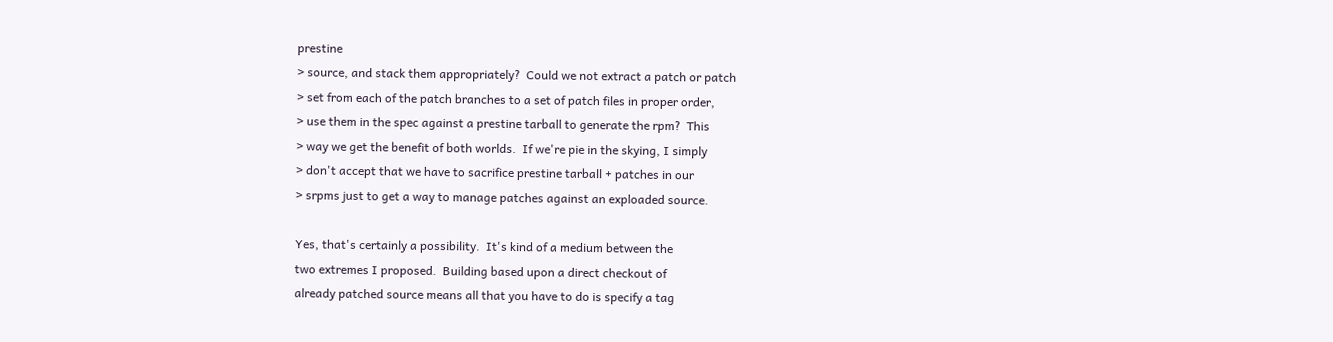prestine
> source, and stack them appropriately?  Could we not extract a patch or patch
> set from each of the patch branches to a set of patch files in proper order,
> use them in the spec against a prestine tarball to generate the rpm?  This
> way we get the benefit of both worlds.  If we're pie in the skying, I simply
> don't accept that we have to sacrifice prestine tarball + patches in our
> srpms just to get a way to manage patches against an exploaded source.

Yes, that's certainly a possibility.  It's kind of a medium between the
two extremes I proposed.  Building based upon a direct checkout of
already patched source means all that you have to do is specify a tag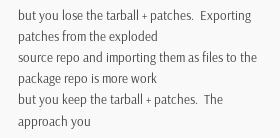but you lose the tarball + patches.  Exporting patches from the exploded
source repo and importing them as files to the package repo is more work
but you keep the tarball + patches.  The approach you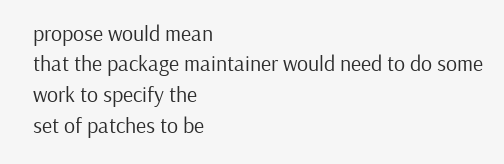propose would mean
that the package maintainer would need to do some work to specify the
set of patches to be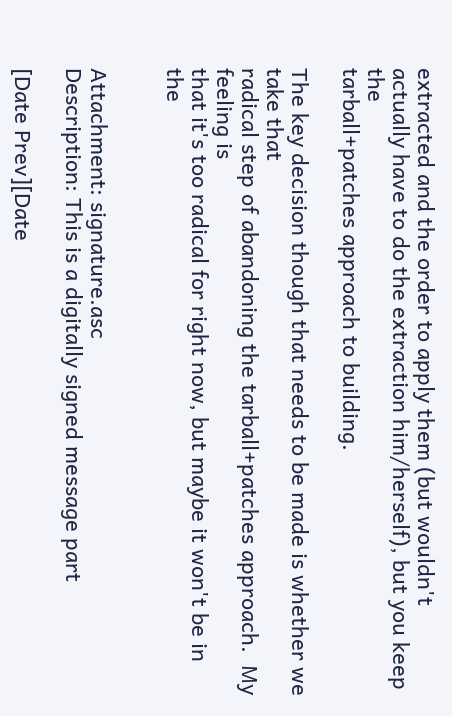extracted and the order to apply them (but wouldn't
actually have to do the extraction him/herself), but you keep the
tarball+patches approach to building.

The key decision though that needs to be made is whether we take that
radical step of abandoning the tarball+patches approach.  My feeling is
that it's too radical for right now, but maybe it won't be in the


Attachment: signature.asc
Description: This is a digitally signed message part

[Date Prev][Date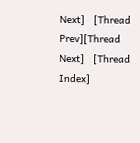Next]   [Thread Prev][Thread Next]   [Thread Index]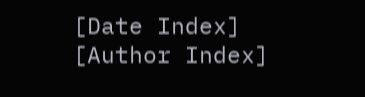[Date Index] [Author Index]